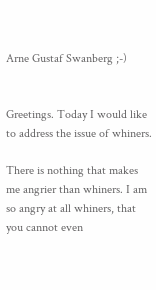Arne Gustaf Swanberg ;-)


Greetings. Today I would like to address the issue of whiners.

There is nothing that makes me angrier than whiners. I am so angry at all whiners, that you cannot even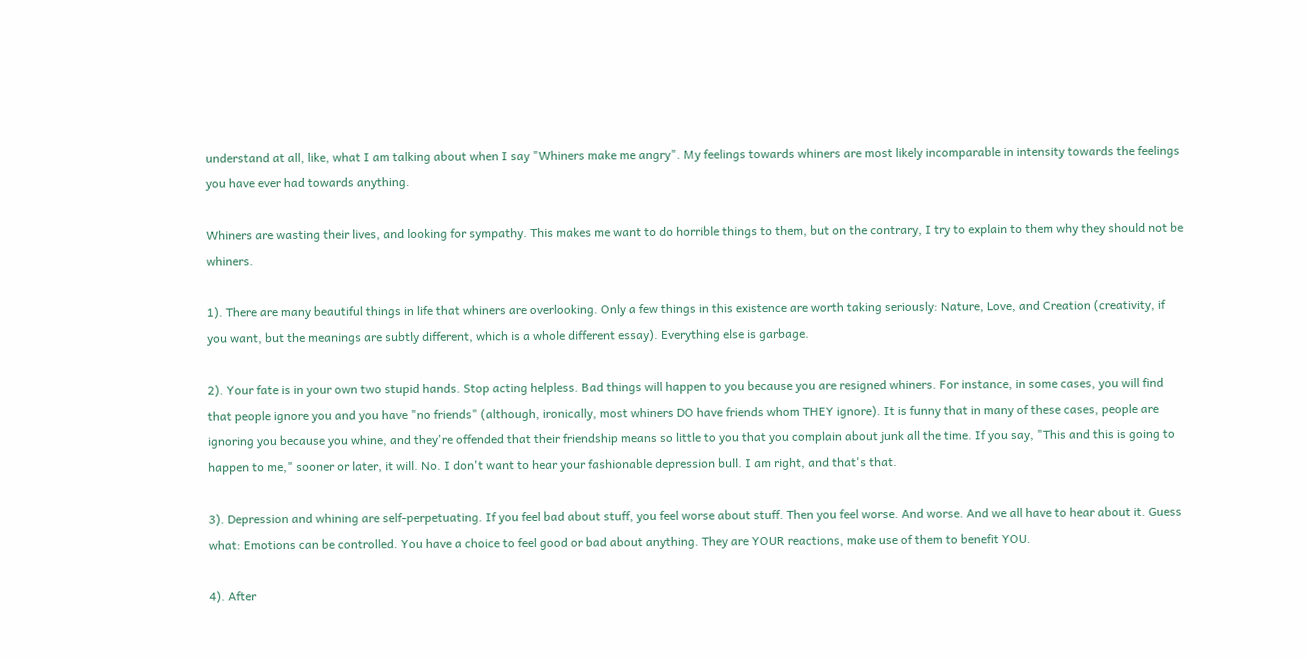understand at all, like, what I am talking about when I say "Whiners make me angry". My feelings towards whiners are most likely incomparable in intensity towards the feelings you have ever had towards anything.

Whiners are wasting their lives, and looking for sympathy. This makes me want to do horrible things to them, but on the contrary, I try to explain to them why they should not be whiners.

1). There are many beautiful things in life that whiners are overlooking. Only a few things in this existence are worth taking seriously: Nature, Love, and Creation (creativity, if you want, but the meanings are subtly different, which is a whole different essay). Everything else is garbage.

2). Your fate is in your own two stupid hands. Stop acting helpless. Bad things will happen to you because you are resigned whiners. For instance, in some cases, you will find that people ignore you and you have "no friends" (although, ironically, most whiners DO have friends whom THEY ignore). It is funny that in many of these cases, people are ignoring you because you whine, and they're offended that their friendship means so little to you that you complain about junk all the time. If you say, "This and this is going to happen to me," sooner or later, it will. No. I don't want to hear your fashionable depression bull. I am right, and that's that.

3). Depression and whining are self-perpetuating. If you feel bad about stuff, you feel worse about stuff. Then you feel worse. And worse. And we all have to hear about it. Guess what: Emotions can be controlled. You have a choice to feel good or bad about anything. They are YOUR reactions, make use of them to benefit YOU.

4). After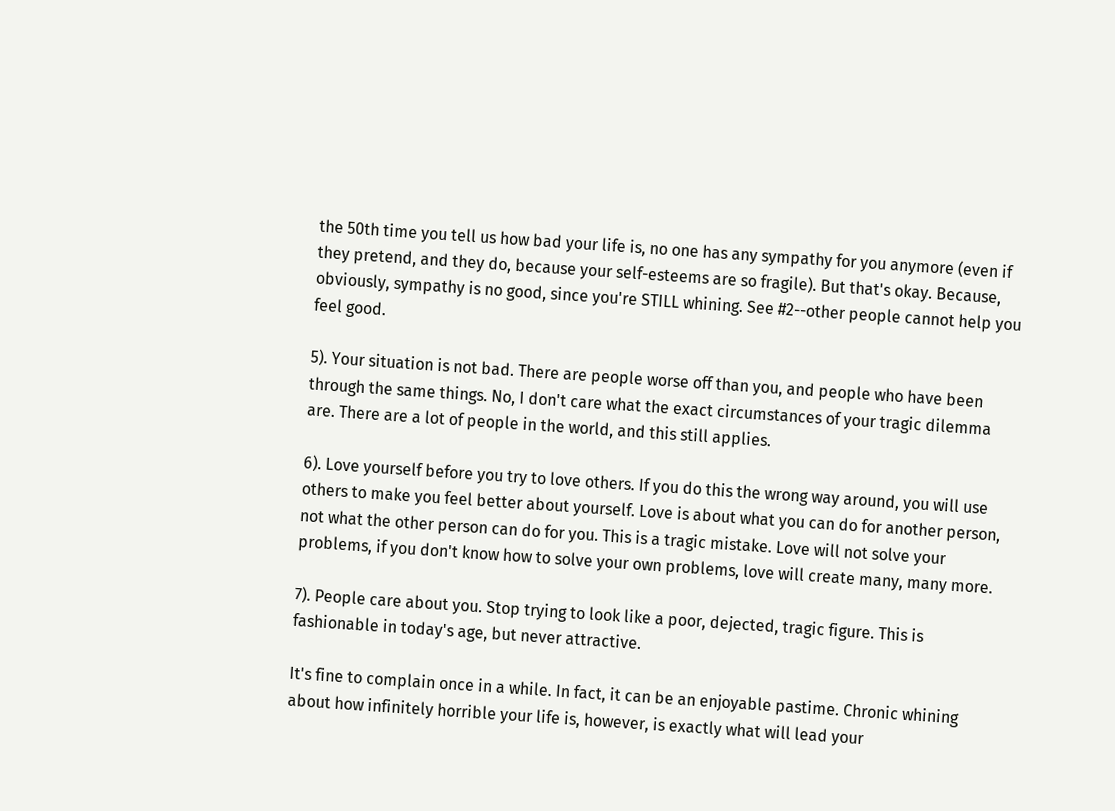the 50th time you tell us how bad your life is, no one has any sympathy for you anymore (even if they pretend, and they do, because your self-esteems are so fragile). But that's okay. Because, obviously, sympathy is no good, since you're STILL whining. See #2--other people cannot help you feel good.

5). Your situation is not bad. There are people worse off than you, and people who have been through the same things. No, I don't care what the exact circumstances of your tragic dilemma are. There are a lot of people in the world, and this still applies.

6). Love yourself before you try to love others. If you do this the wrong way around, you will use others to make you feel better about yourself. Love is about what you can do for another person, not what the other person can do for you. This is a tragic mistake. Love will not solve your problems, if you don't know how to solve your own problems, love will create many, many more.

7). People care about you. Stop trying to look like a poor, dejected, tragic figure. This is fashionable in today's age, but never attractive.

It's fine to complain once in a while. In fact, it can be an enjoyable pastime. Chronic whining about how infinitely horrible your life is, however, is exactly what will lead your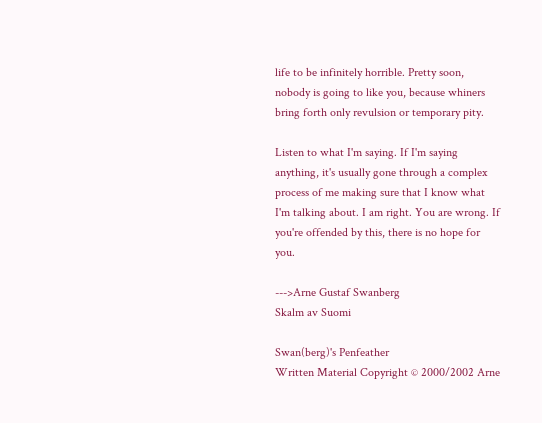life to be infinitely horrible. Pretty soon, nobody is going to like you, because whiners bring forth only revulsion or temporary pity.

Listen to what I'm saying. If I'm saying anything, it's usually gone through a complex process of me making sure that I know what I'm talking about. I am right. You are wrong. If you're offended by this, there is no hope for you.

--->Arne Gustaf Swanberg
Skalm av Suomi

Swan(berg)'s Penfeather
Written Material Copyright © 2000/2002 Arne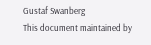Gustaf Swanberg
This document maintained by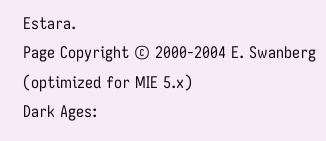Estara.
Page Copyright © 2000-2004 E. Swanberg (optimized for MIE 5.x)
Dark Ages: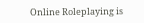Online Roleplaying is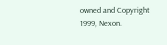owned and Copyright 1999, Nexon.